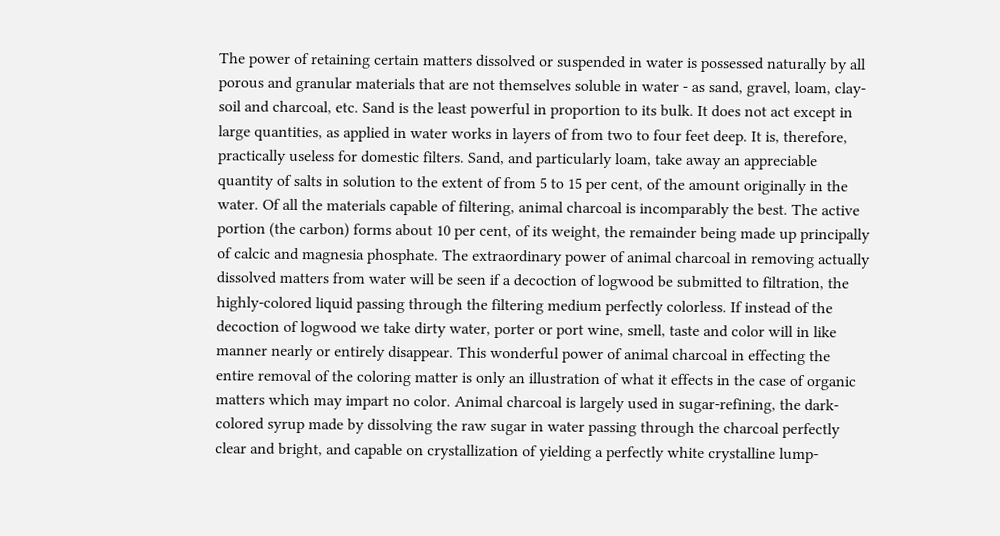The power of retaining certain matters dissolved or suspended in water is possessed naturally by all porous and granular materials that are not themselves soluble in water - as sand, gravel, loam, clay-soil and charcoal, etc. Sand is the least powerful in proportion to its bulk. It does not act except in large quantities, as applied in water works in layers of from two to four feet deep. It is, therefore, practically useless for domestic filters. Sand, and particularly loam, take away an appreciable quantity of salts in solution to the extent of from 5 to 15 per cent, of the amount originally in the water. Of all the materials capable of filtering, animal charcoal is incomparably the best. The active portion (the carbon) forms about 10 per cent, of its weight, the remainder being made up principally of calcic and magnesia phosphate. The extraordinary power of animal charcoal in removing actually dissolved matters from water will be seen if a decoction of logwood be submitted to filtration, the highly-colored liquid passing through the filtering medium perfectly colorless. If instead of the decoction of logwood we take dirty water, porter or port wine, smell, taste and color will in like manner nearly or entirely disappear. This wonderful power of animal charcoal in effecting the entire removal of the coloring matter is only an illustration of what it effects in the case of organic matters which may impart no color. Animal charcoal is largely used in sugar-refining, the dark-colored syrup made by dissolving the raw sugar in water passing through the charcoal perfectly clear and bright, and capable on crystallization of yielding a perfectly white crystalline lump-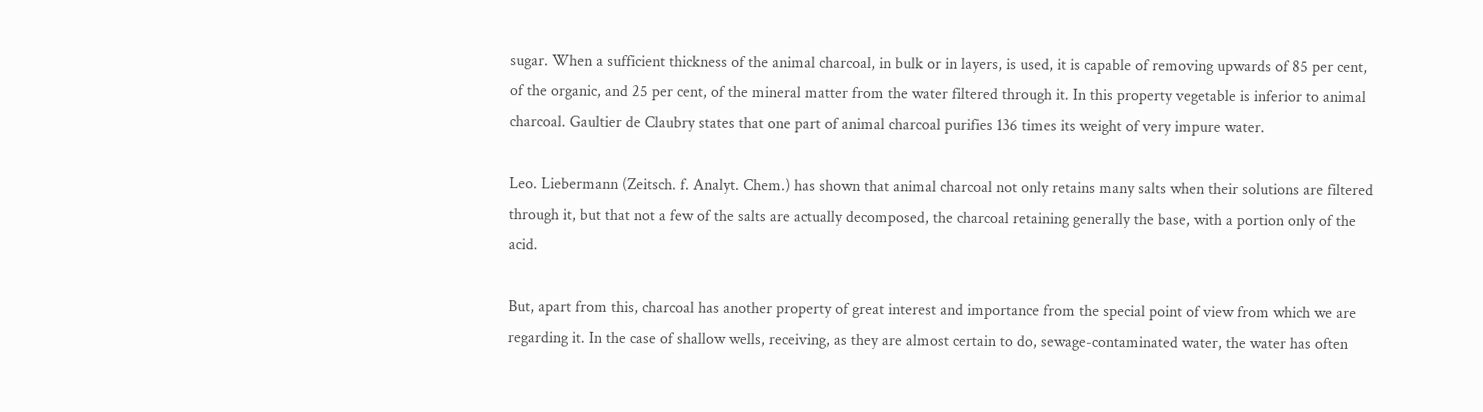sugar. When a sufficient thickness of the animal charcoal, in bulk or in layers, is used, it is capable of removing upwards of 85 per cent, of the organic, and 25 per cent, of the mineral matter from the water filtered through it. In this property vegetable is inferior to animal charcoal. Gaultier de Claubry states that one part of animal charcoal purifies 136 times its weight of very impure water.

Leo. Liebermann (Zeitsch. f. Analyt. Chem.) has shown that animal charcoal not only retains many salts when their solutions are filtered through it, but that not a few of the salts are actually decomposed, the charcoal retaining generally the base, with a portion only of the acid.

But, apart from this, charcoal has another property of great interest and importance from the special point of view from which we are regarding it. In the case of shallow wells, receiving, as they are almost certain to do, sewage-contaminated water, the water has often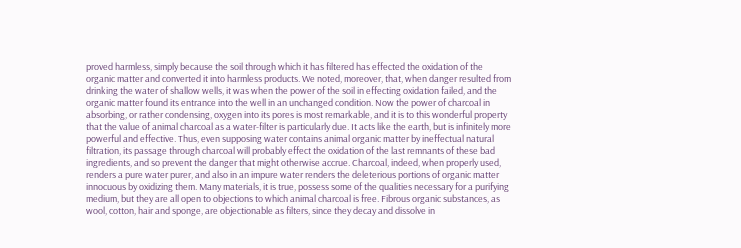proved harmless, simply because the soil through which it has filtered has effected the oxidation of the organic matter and converted it into harmless products. We noted, moreover, that, when danger resulted from drinking the water of shallow wells, it was when the power of the soil in effecting oxidation failed, and the organic matter found its entrance into the well in an unchanged condition. Now the power of charcoal in absorbing, or rather condensing, oxygen into its pores is most remarkable, and it is to this wonderful property that the value of animal charcoal as a water-filter is particularly due. It acts like the earth, but is infinitely more powerful and effective. Thus, even supposing water contains animal organic matter by ineffectual natural filtration, its passage through charcoal will probably effect the oxidation of the last remnants of these bad ingredients, and so prevent the danger that might otherwise accrue. Charcoal, indeed, when properly used, renders a pure water purer, and also in an impure water renders the deleterious portions of organic matter innocuous by oxidizing them. Many materials, it is true, possess some of the qualities necessary for a purifying medium, but they are all open to objections to which animal charcoal is free. Fibrous organic substances, as wool, cotton, hair and sponge, are objectionable as filters, since they decay and dissolve in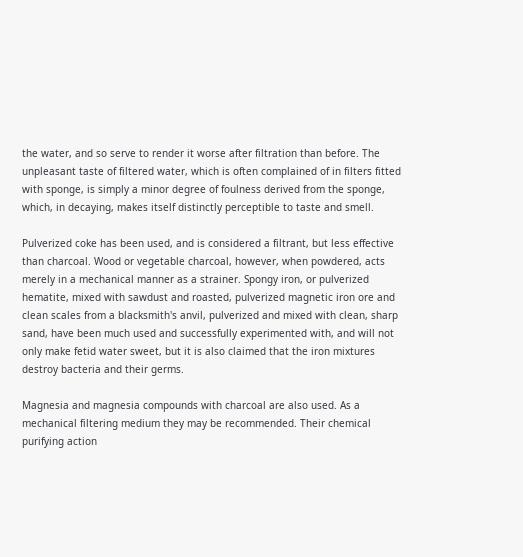the water, and so serve to render it worse after filtration than before. The unpleasant taste of filtered water, which is often complained of in filters fitted with sponge, is simply a minor degree of foulness derived from the sponge, which, in decaying, makes itself distinctly perceptible to taste and smell.

Pulverized coke has been used, and is considered a filtrant, but less effective than charcoal. Wood or vegetable charcoal, however, when powdered, acts merely in a mechanical manner as a strainer. Spongy iron, or pulverized hematite, mixed with sawdust and roasted, pulverized magnetic iron ore and clean scales from a blacksmith's anvil, pulverized and mixed with clean, sharp sand, have been much used and successfully experimented with, and will not only make fetid water sweet, but it is also claimed that the iron mixtures destroy bacteria and their germs.

Magnesia and magnesia compounds with charcoal are also used. As a mechanical filtering medium they may be recommended. Their chemical purifying action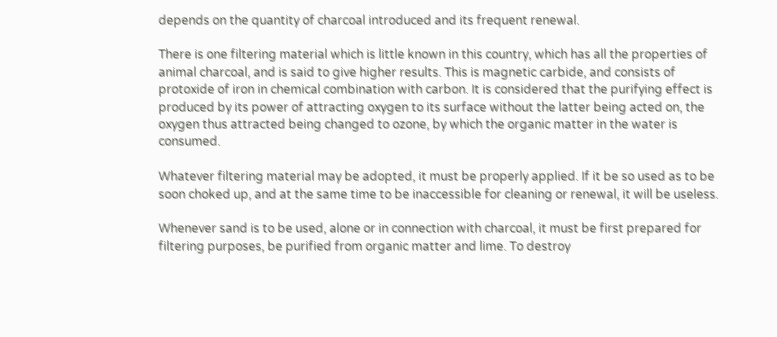depends on the quantity of charcoal introduced and its frequent renewal.

There is one filtering material which is little known in this country, which has all the properties of animal charcoal, and is said to give higher results. This is magnetic carbide, and consists of protoxide of iron in chemical combination with carbon. It is considered that the purifying effect is produced by its power of attracting oxygen to its surface without the latter being acted on, the oxygen thus attracted being changed to ozone, by which the organic matter in the water is consumed.

Whatever filtering material may be adopted, it must be properly applied. If it be so used as to be soon choked up, and at the same time to be inaccessible for cleaning or renewal, it will be useless.

Whenever sand is to be used, alone or in connection with charcoal, it must be first prepared for filtering purposes, be purified from organic matter and lime. To destroy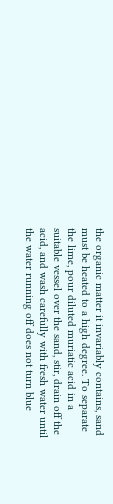the organic matter it invariably contains, sand must be heated to a high degree. To separate the lime, pour diluted muriatic acid in a suitable vessel over the sand, stir, drain off the acid, and wash carefully with fresh water until the water running off does not turn blue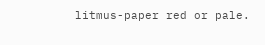litmus-paper red or pale.